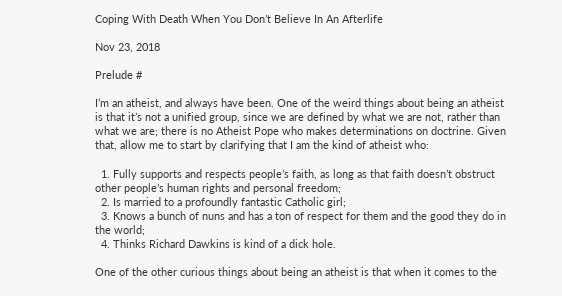Coping With Death When You Don’t Believe In An Afterlife

Nov 23, 2018

Prelude #

I’m an atheist, and always have been. One of the weird things about being an atheist is that it’s not a unified group, since we are defined by what we are not, rather than what we are; there is no Atheist Pope who makes determinations on doctrine. Given that, allow me to start by clarifying that I am the kind of atheist who:

  1. Fully supports and respects people’s faith, as long as that faith doesn’t obstruct other people’s human rights and personal freedom;
  2. Is married to a profoundly fantastic Catholic girl;
  3. Knows a bunch of nuns and has a ton of respect for them and the good they do in the world;
  4. Thinks Richard Dawkins is kind of a dick hole.

One of the other curious things about being an atheist is that when it comes to the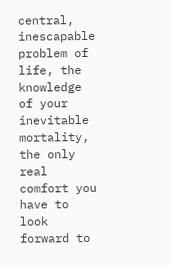central, inescapable problem of life, the knowledge of your inevitable mortality, the only real comfort you have to look forward to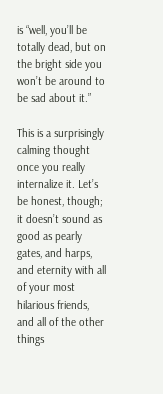is “well, you’ll be totally dead, but on the bright side you won’t be around to be sad about it.”

This is a surprisingly calming thought once you really internalize it. Let’s be honest, though; it doesn’t sound as good as pearly gates, and harps, and eternity with all of your most hilarious friends, and all of the other things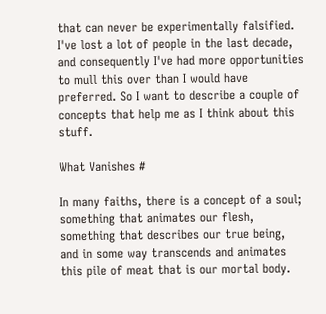that can never be experimentally falsified. I've lost a lot of people in the last decade, and consequently I've had more opportunities to mull this over than I would have preferred. So I want to describe a couple of concepts that help me as I think about this stuff.

What Vanishes #

In many faiths, there is a concept of a soul; something that animates our flesh, something that describes our true being, and in some way transcends and animates this pile of meat that is our mortal body.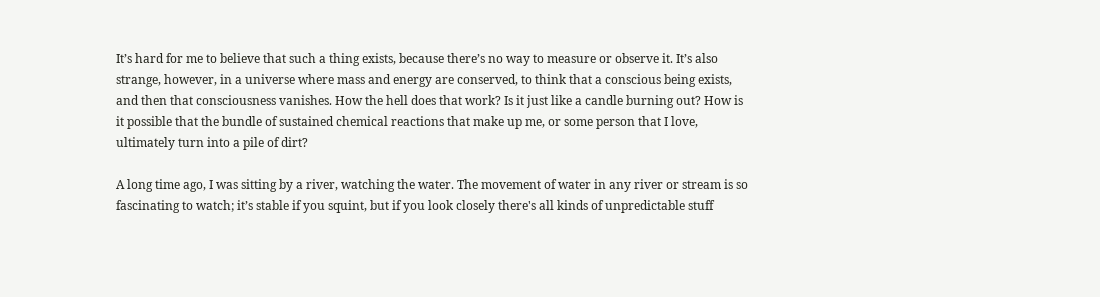It’s hard for me to believe that such a thing exists, because there’s no way to measure or observe it. It’s also strange, however, in a universe where mass and energy are conserved, to think that a conscious being exists, and then that consciousness vanishes. How the hell does that work? Is it just like a candle burning out? How is it possible that the bundle of sustained chemical reactions that make up me, or some person that I love, ultimately turn into a pile of dirt?

A long time ago, I was sitting by a river, watching the water. The movement of water in any river or stream is so fascinating to watch; it’s stable if you squint, but if you look closely there's all kinds of unpredictable stuff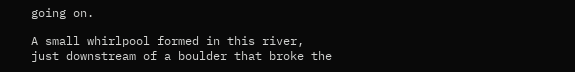going on.

A small whirlpool formed in this river, just downstream of a boulder that broke the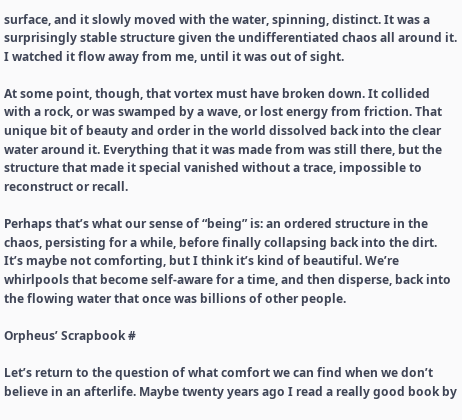surface, and it slowly moved with the water, spinning, distinct. It was a surprisingly stable structure given the undifferentiated chaos all around it. I watched it flow away from me, until it was out of sight.

At some point, though, that vortex must have broken down. It collided with a rock, or was swamped by a wave, or lost energy from friction. That unique bit of beauty and order in the world dissolved back into the clear water around it. Everything that it was made from was still there, but the structure that made it special vanished without a trace, impossible to reconstruct or recall.

Perhaps that’s what our sense of “being” is: an ordered structure in the chaos, persisting for a while, before finally collapsing back into the dirt. It’s maybe not comforting, but I think it’s kind of beautiful. We’re whirlpools that become self-aware for a time, and then disperse, back into the flowing water that once was billions of other people.

Orpheus’ Scrapbook #

Let’s return to the question of what comfort we can find when we don’t believe in an afterlife. Maybe twenty years ago I read a really good book by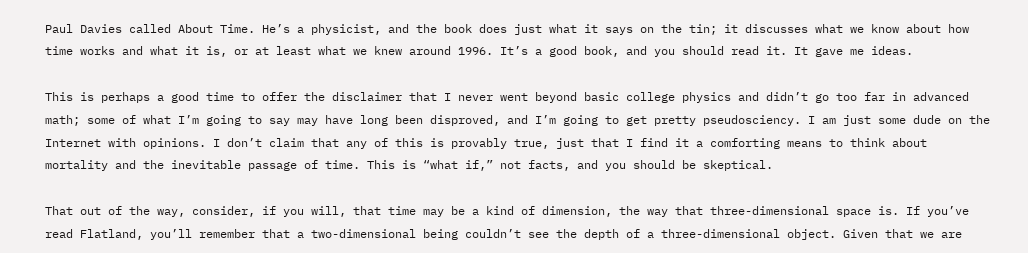Paul Davies called About Time. He’s a physicist, and the book does just what it says on the tin; it discusses what we know about how time works and what it is, or at least what we knew around 1996. It’s a good book, and you should read it. It gave me ideas.

This is perhaps a good time to offer the disclaimer that I never went beyond basic college physics and didn’t go too far in advanced math; some of what I’m going to say may have long been disproved, and I’m going to get pretty pseudosciency. I am just some dude on the Internet with opinions. I don’t claim that any of this is provably true, just that I find it a comforting means to think about mortality and the inevitable passage of time. This is “what if,” not facts, and you should be skeptical.

That out of the way, consider, if you will, that time may be a kind of dimension, the way that three-dimensional space is. If you’ve read Flatland, you’ll remember that a two-dimensional being couldn’t see the depth of a three-dimensional object. Given that we are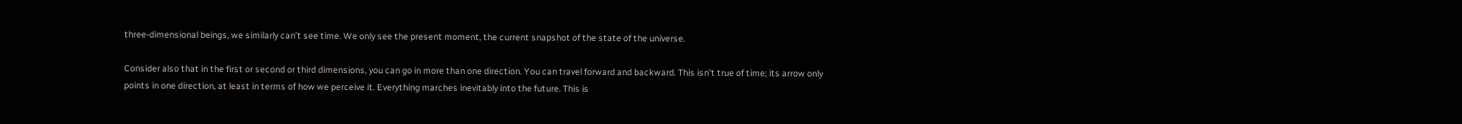three-dimensional beings, we similarly can’t see time. We only see the present moment, the current snapshot of the state of the universe.

Consider also that in the first or second or third dimensions, you can go in more than one direction. You can travel forward and backward. This isn’t true of time; its arrow only points in one direction, at least in terms of how we perceive it. Everything marches inevitably into the future. This is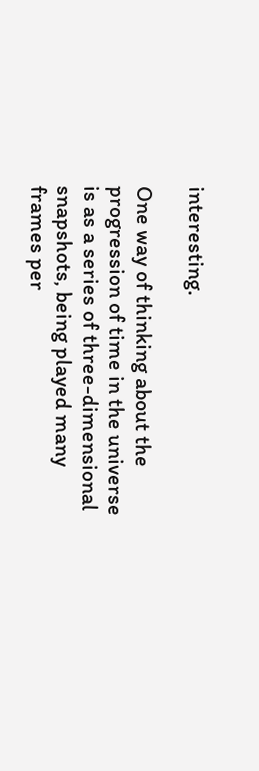interesting.

One way of thinking about the progression of time in the universe is as a series of three-dimensional snapshots, being played many frames per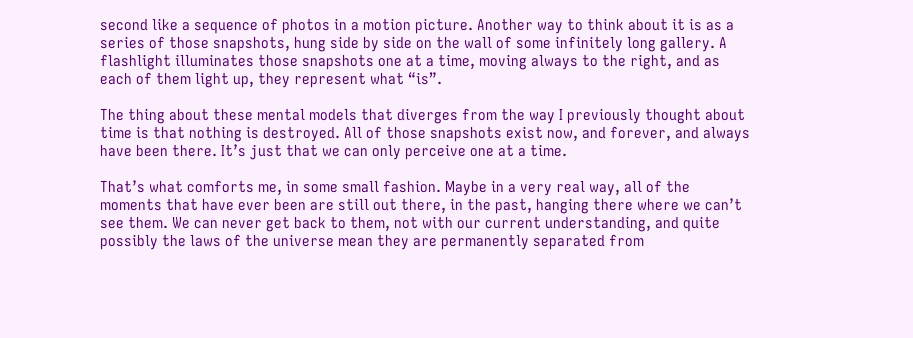second like a sequence of photos in a motion picture. Another way to think about it is as a series of those snapshots, hung side by side on the wall of some infinitely long gallery. A flashlight illuminates those snapshots one at a time, moving always to the right, and as each of them light up, they represent what “is”.

The thing about these mental models that diverges from the way I previously thought about time is that nothing is destroyed. All of those snapshots exist now, and forever, and always have been there. It’s just that we can only perceive one at a time.

That’s what comforts me, in some small fashion. Maybe in a very real way, all of the moments that have ever been are still out there, in the past, hanging there where we can’t see them. We can never get back to them, not with our current understanding, and quite possibly the laws of the universe mean they are permanently separated from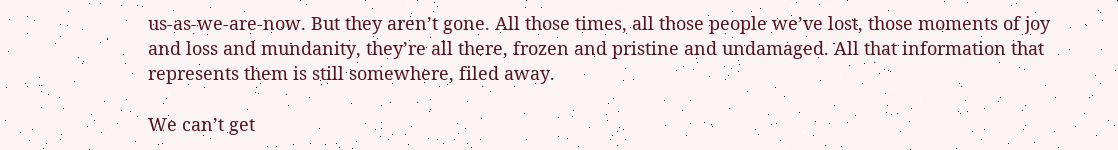us-as-we-are-now. But they aren’t gone. All those times, all those people we’ve lost, those moments of joy and loss and mundanity, they’re all there, frozen and pristine and undamaged. All that information that represents them is still somewhere, filed away.

We can’t get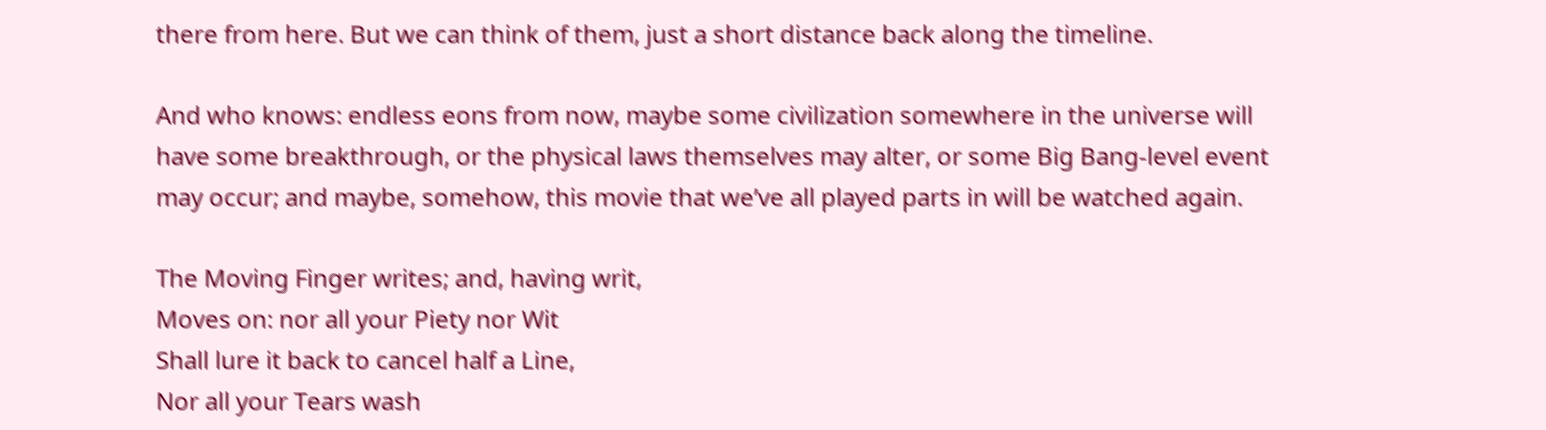there from here. But we can think of them, just a short distance back along the timeline.

And who knows: endless eons from now, maybe some civilization somewhere in the universe will have some breakthrough, or the physical laws themselves may alter, or some Big Bang-level event may occur; and maybe, somehow, this movie that we’ve all played parts in will be watched again.

The Moving Finger writes; and, having writ,
Moves on: nor all your Piety nor Wit
Shall lure it back to cancel half a Line,
Nor all your Tears wash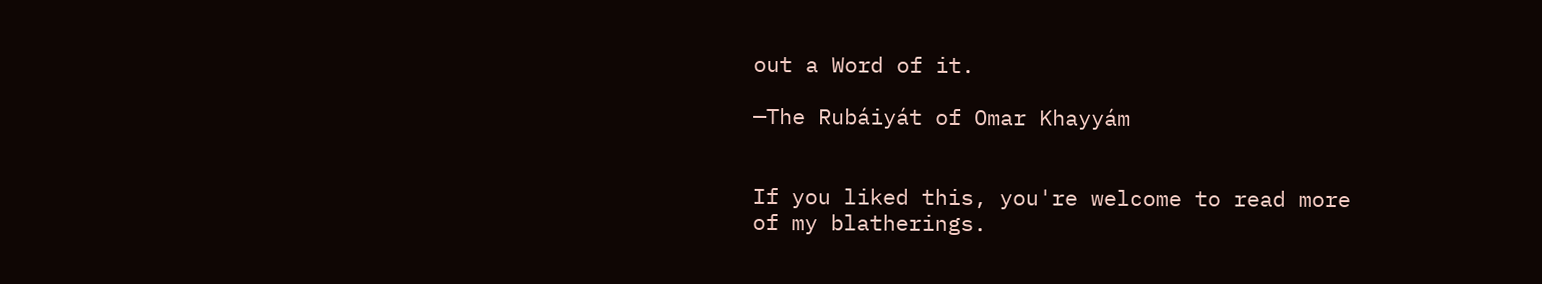out a Word of it.

—The Rubáiyát of Omar Khayyám


If you liked this, you're welcome to read more of my blatherings.